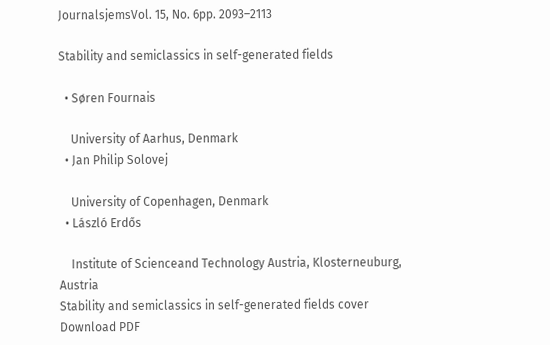JournalsjemsVol. 15, No. 6pp. 2093–2113

Stability and semiclassics in self-generated fields

  • Søren Fournais

    University of Aarhus, Denmark
  • Jan Philip Solovej

    University of Copenhagen, Denmark
  • László Erdős

    Institute of Scienceand Technology Austria, Klosterneuburg, Austria
Stability and semiclassics in self-generated fields cover
Download PDF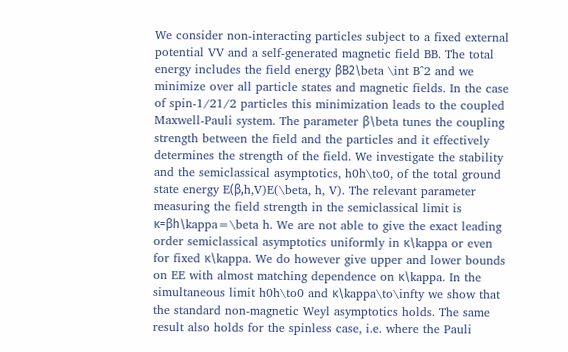We consider non-interacting particles subject to a fixed external potential VV and a self-generated magnetic field BB. The total energy includes the field energy βB2\beta \int B^2 and we minimize over all particle states and magnetic fields. In the case of spin-1/21/2 particles this minimization leads to the coupled Maxwell-Pauli system. The parameter β\beta tunes the coupling strength between the field and the particles and it effectively determines the strength of the field. We investigate the stability and the semiclassical asymptotics, h0h\to0, of the total ground state energy E(β,h,V)E(\beta, h, V). The relevant parameter measuring the field strength in the semiclassical limit is κ=βh\kappa=\beta h. We are not able to give the exact leading order semiclassical asymptotics uniformly in κ\kappa or even for fixed κ\kappa. We do however give upper and lower bounds on EE with almost matching dependence on κ\kappa. In the simultaneous limit h0h\to0 and κ\kappa\to\infty we show that the standard non-magnetic Weyl asymptotics holds. The same result also holds for the spinless case, i.e. where the Pauli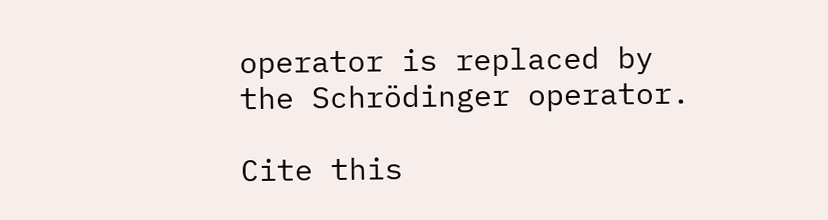operator is replaced by the Schrödinger operator.

Cite this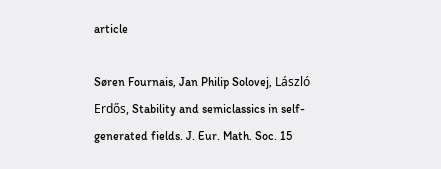article

Søren Fournais, Jan Philip Solovej, László Erdős, Stability and semiclassics in self-generated fields. J. Eur. Math. Soc. 15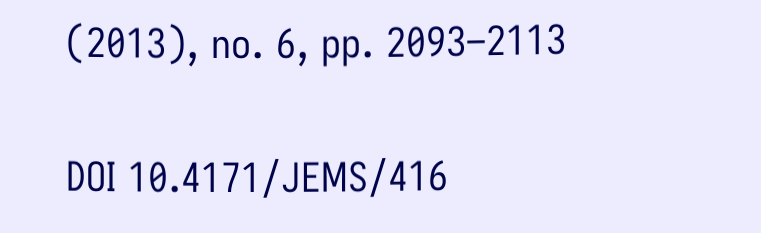(2013), no. 6, pp. 2093–2113

DOI 10.4171/JEMS/416